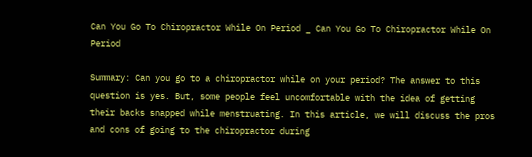Can You Go To Chiropractor While On Period _ Can You Go To Chiropractor While On Period

Summary: Can you go to a chiropractor while on your period? The answer to this question is yes. But, some people feel uncomfortable with the idea of getting their backs snapped while menstruating. In this article, we will discuss the pros and cons of going to the chiropractor during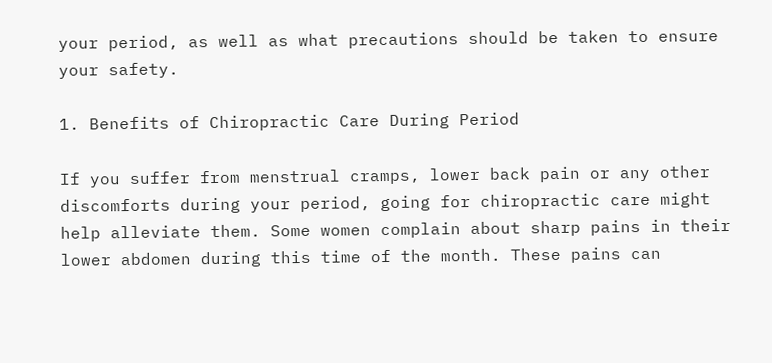your period, as well as what precautions should be taken to ensure your safety.

1. Benefits of Chiropractic Care During Period

If you suffer from menstrual cramps, lower back pain or any other discomforts during your period, going for chiropractic care might help alleviate them. Some women complain about sharp pains in their lower abdomen during this time of the month. These pains can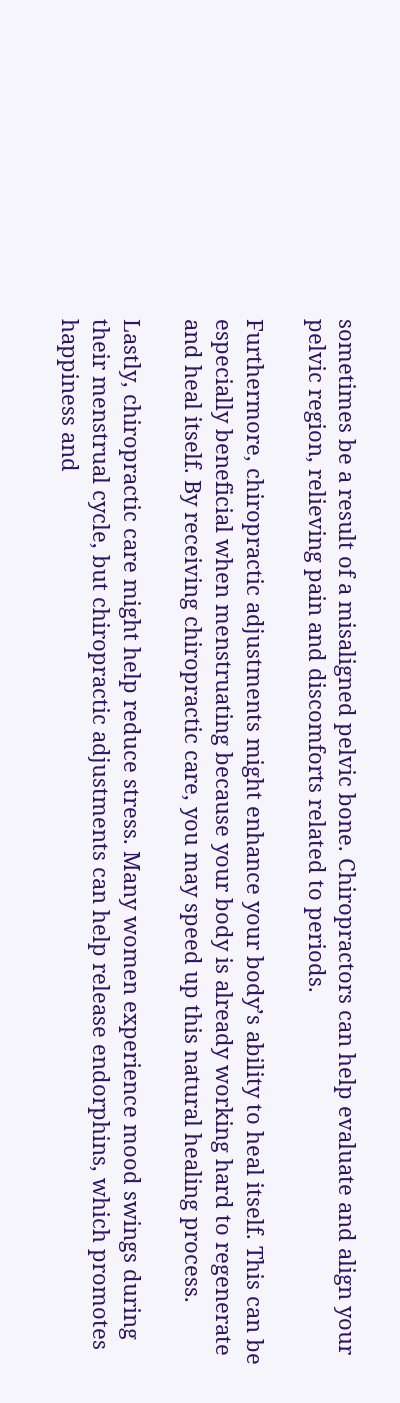sometimes be a result of a misaligned pelvic bone. Chiropractors can help evaluate and align your pelvic region, relieving pain and discomforts related to periods.

Furthermore, chiropractic adjustments might enhance your body’s ability to heal itself. This can be especially beneficial when menstruating because your body is already working hard to regenerate and heal itself. By receiving chiropractic care, you may speed up this natural healing process.

Lastly, chiropractic care might help reduce stress. Many women experience mood swings during their menstrual cycle, but chiropractic adjustments can help release endorphins, which promotes happiness and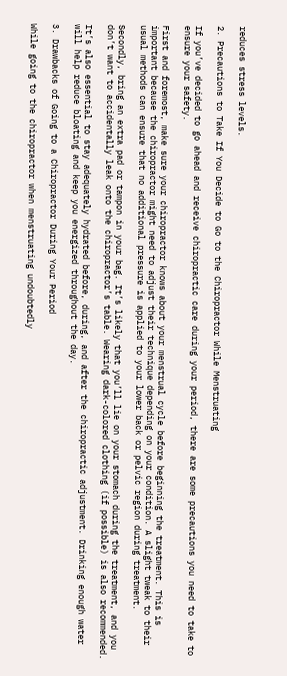reduces stress levels.

2. Precautions to Take If You Decide to Go to the Chiropractor While Menstruating

If you’ve decided to go ahead and receive chiropractic care during your period, there are some precautions you need to take to ensure your safety.

First and foremost, make sure your chiropractor knows about your menstrual cycle before beginning the treatment. This is important because the chiropractor might need to adjust their technique depending on your condition. A slight tweak to their usual methods can ensure that no additional pressure is applied to your lower back or pelvic region during treatment.

Secondly, bring an extra pad or tampon in your bag. It’s likely that you’ll lie on your stomach during the treatment, and you don’t want to accidentally leak onto the chiropractor’s table. Wearing dark-colored clothing (if possible) is also recommended.

It’s also essential to stay adequately hydrated before, during, and after the chiropractic adjustment. Drinking enough water will help reduce bloating and keep you energized throughout the day.

3. Drawbacks of Going to a Chiropractor During Your Period

While going to the chiropractor when menstruating undoubtedly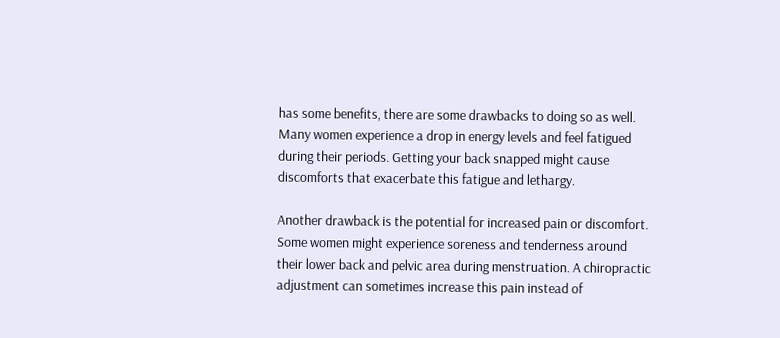has some benefits, there are some drawbacks to doing so as well. Many women experience a drop in energy levels and feel fatigued during their periods. Getting your back snapped might cause discomforts that exacerbate this fatigue and lethargy.

Another drawback is the potential for increased pain or discomfort. Some women might experience soreness and tenderness around their lower back and pelvic area during menstruation. A chiropractic adjustment can sometimes increase this pain instead of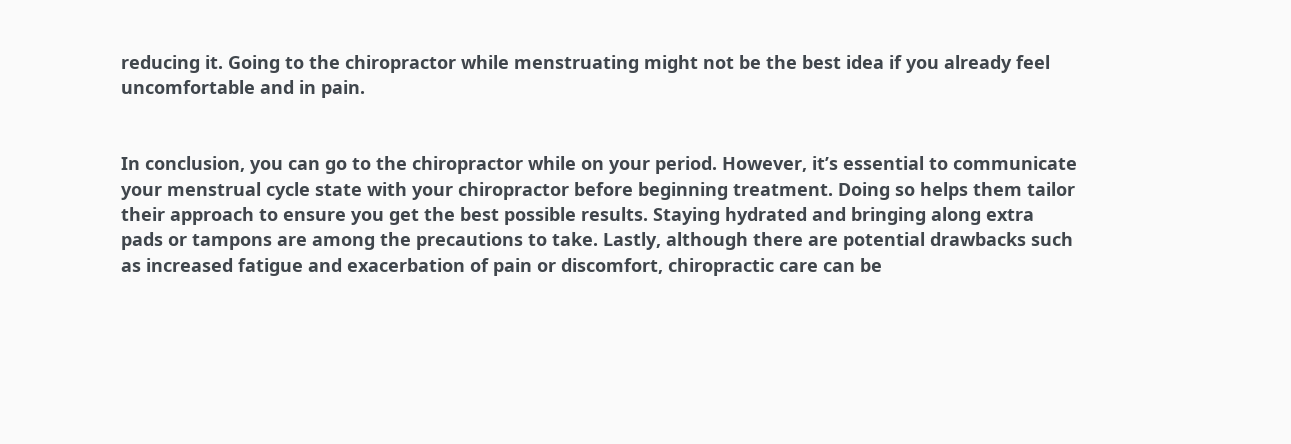reducing it. Going to the chiropractor while menstruating might not be the best idea if you already feel uncomfortable and in pain.


In conclusion, you can go to the chiropractor while on your period. However, it’s essential to communicate your menstrual cycle state with your chiropractor before beginning treatment. Doing so helps them tailor their approach to ensure you get the best possible results. Staying hydrated and bringing along extra pads or tampons are among the precautions to take. Lastly, although there are potential drawbacks such as increased fatigue and exacerbation of pain or discomfort, chiropractic care can be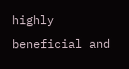highly beneficial and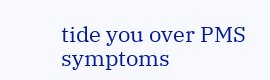tide you over PMS symptoms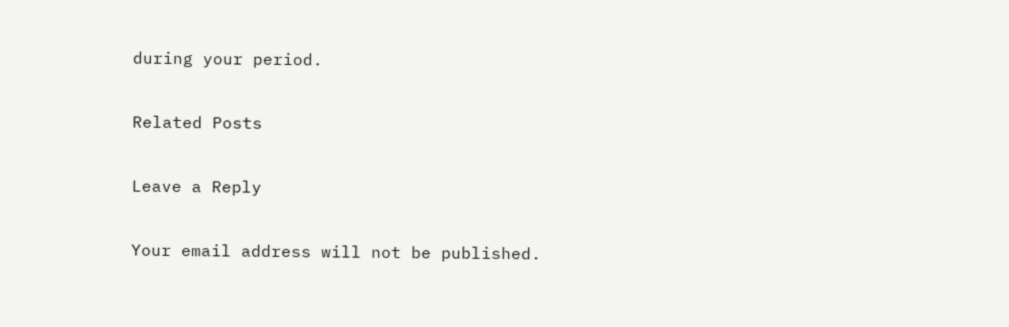during your period.

Related Posts

Leave a Reply

Your email address will not be published.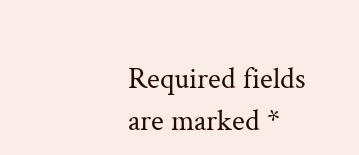Required fields are marked *